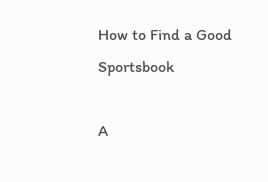How to Find a Good Sportsbook

A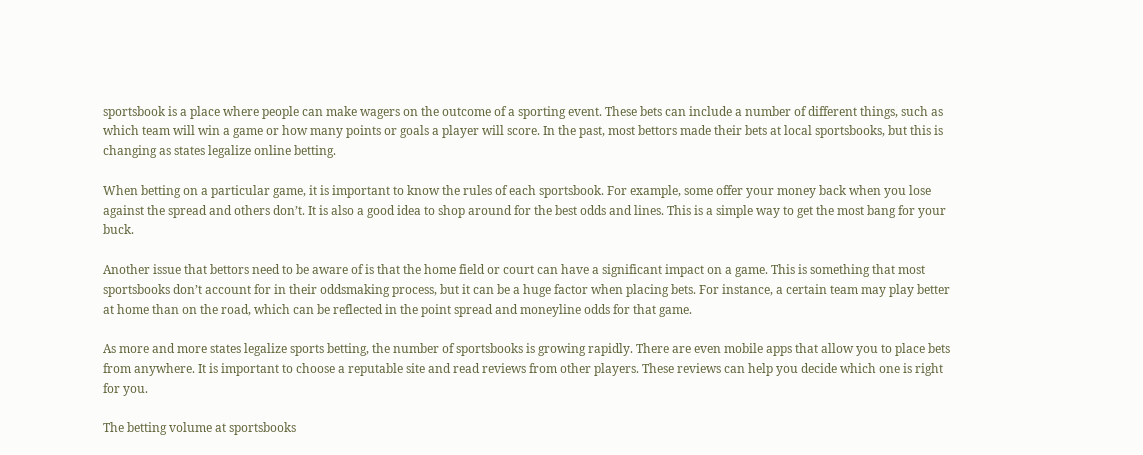sportsbook is a place where people can make wagers on the outcome of a sporting event. These bets can include a number of different things, such as which team will win a game or how many points or goals a player will score. In the past, most bettors made their bets at local sportsbooks, but this is changing as states legalize online betting.

When betting on a particular game, it is important to know the rules of each sportsbook. For example, some offer your money back when you lose against the spread and others don’t. It is also a good idea to shop around for the best odds and lines. This is a simple way to get the most bang for your buck.

Another issue that bettors need to be aware of is that the home field or court can have a significant impact on a game. This is something that most sportsbooks don’t account for in their oddsmaking process, but it can be a huge factor when placing bets. For instance, a certain team may play better at home than on the road, which can be reflected in the point spread and moneyline odds for that game.

As more and more states legalize sports betting, the number of sportsbooks is growing rapidly. There are even mobile apps that allow you to place bets from anywhere. It is important to choose a reputable site and read reviews from other players. These reviews can help you decide which one is right for you.

The betting volume at sportsbooks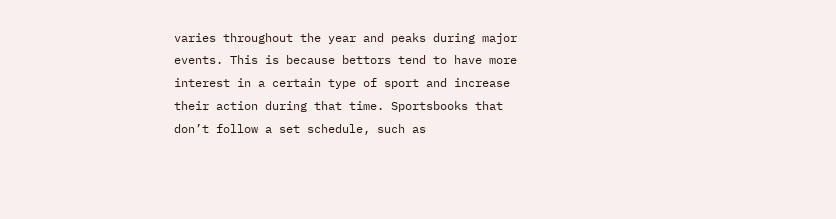varies throughout the year and peaks during major events. This is because bettors tend to have more interest in a certain type of sport and increase their action during that time. Sportsbooks that don’t follow a set schedule, such as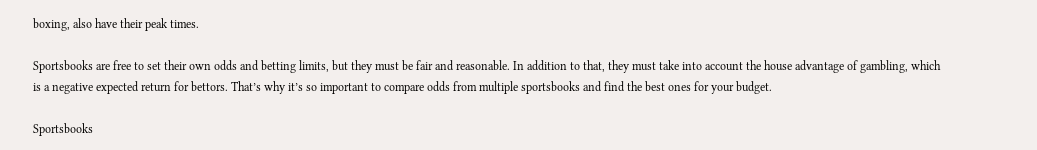boxing, also have their peak times.

Sportsbooks are free to set their own odds and betting limits, but they must be fair and reasonable. In addition to that, they must take into account the house advantage of gambling, which is a negative expected return for bettors. That’s why it’s so important to compare odds from multiple sportsbooks and find the best ones for your budget.

Sportsbooks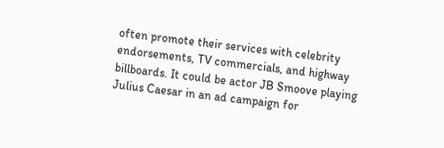often promote their services with celebrity endorsements, TV commercials, and highway billboards. It could be actor JB Smoove playing Julius Caesar in an ad campaign for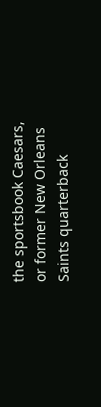the sportsbook Caesars, or former New Orleans Saints quarterback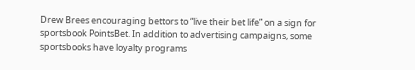Drew Brees encouraging bettors to “live their bet life” on a sign for sportsbook PointsBet. In addition to advertising campaigns, some sportsbooks have loyalty programs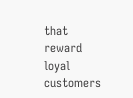that reward loyal customers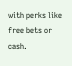with perks like free bets or cash.